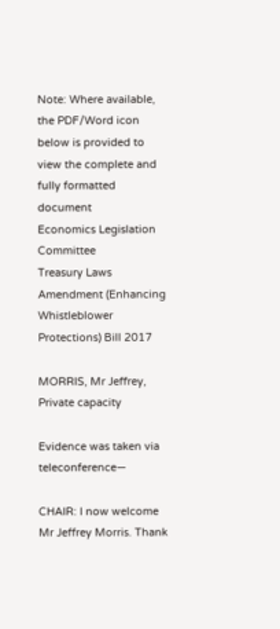Note: Where available, the PDF/Word icon below is provided to view the complete and fully formatted document
Economics Legislation Committee
Treasury Laws Amendment (Enhancing Whistleblower Protections) Bill 2017

MORRIS, Mr Jeffrey, Private capacity

Evidence was taken via teleconference—

CHAIR: I now welcome Mr Jeffrey Morris. Thank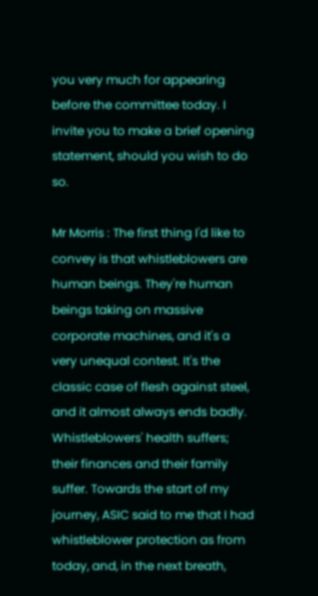you very much for appearing before the committee today. I invite you to make a brief opening statement, should you wish to do so.

Mr Morris : The first thing I'd like to convey is that whistleblowers are human beings. They're human beings taking on massive corporate machines, and it's a very unequal contest. It's the classic case of flesh against steel, and it almost always ends badly. Whistleblowers' health suffers; their finances and their family suffer. Towards the start of my journey, ASIC said to me that I had whistleblower protection as from today, and, in the next breath,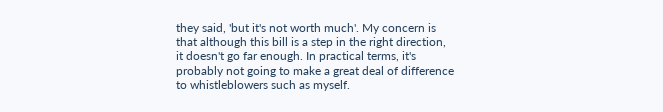they said, 'but it's not worth much'. My concern is that although this bill is a step in the right direction, it doesn't go far enough. In practical terms, it's probably not going to make a great deal of difference to whistleblowers such as myself.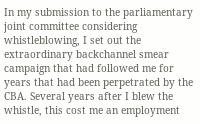In my submission to the parliamentary joint committee considering whistleblowing, I set out the extraordinary backchannel smear campaign that had followed me for years that had been perpetrated by the CBA. Several years after I blew the whistle, this cost me an employment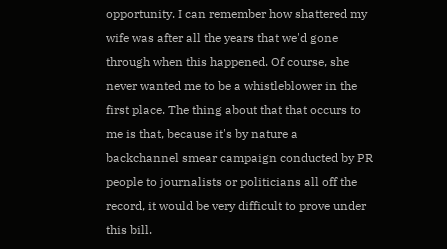opportunity. I can remember how shattered my wife was after all the years that we'd gone through when this happened. Of course, she never wanted me to be a whistleblower in the first place. The thing about that that occurs to me is that, because it's by nature a backchannel smear campaign conducted by PR people to journalists or politicians all off the record, it would be very difficult to prove under this bill.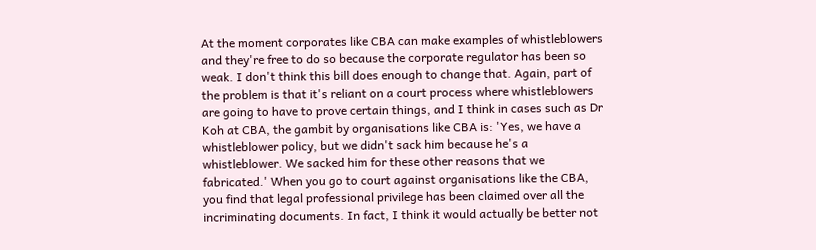At the moment corporates like CBA can make examples of whistleblowers and they're free to do so because the corporate regulator has been so weak. I don't think this bill does enough to change that. Again, part of the problem is that it's reliant on a court process where whistleblowers are going to have to prove certain things, and I think in cases such as Dr Koh at CBA, the gambit by organisations like CBA is: 'Yes, we have a whistleblower policy, but we didn't sack him because he's a whistleblower. We sacked him for these other reasons that we fabricated.' When you go to court against organisations like the CBA, you find that legal professional privilege has been claimed over all the incriminating documents. In fact, I think it would actually be better not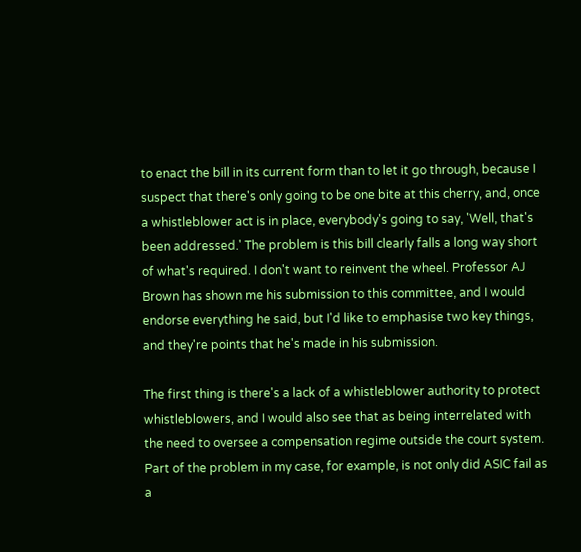to enact the bill in its current form than to let it go through, because I suspect that there's only going to be one bite at this cherry, and, once a whistleblower act is in place, everybody's going to say, 'Well, that's been addressed.' The problem is this bill clearly falls a long way short of what's required. I don't want to reinvent the wheel. Professor AJ Brown has shown me his submission to this committee, and I would endorse everything he said, but I'd like to emphasise two key things, and they're points that he's made in his submission.

The first thing is there's a lack of a whistleblower authority to protect whistleblowers, and I would also see that as being interrelated with the need to oversee a compensation regime outside the court system. Part of the problem in my case, for example, is not only did ASIC fail as a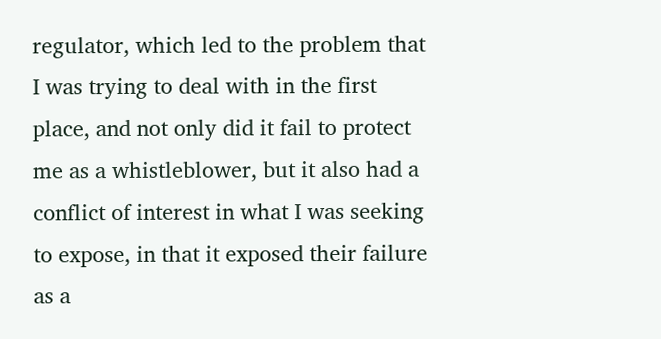regulator, which led to the problem that I was trying to deal with in the first place, and not only did it fail to protect me as a whistleblower, but it also had a conflict of interest in what I was seeking to expose, in that it exposed their failure as a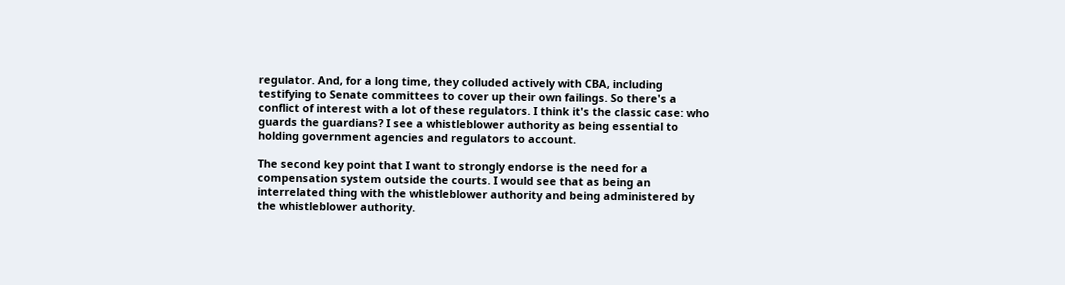regulator. And, for a long time, they colluded actively with CBA, including testifying to Senate committees to cover up their own failings. So there's a conflict of interest with a lot of these regulators. I think it's the classic case: who guards the guardians? I see a whistleblower authority as being essential to holding government agencies and regulators to account.

The second key point that I want to strongly endorse is the need for a compensation system outside the courts. I would see that as being an interrelated thing with the whistleblower authority and being administered by the whistleblower authority.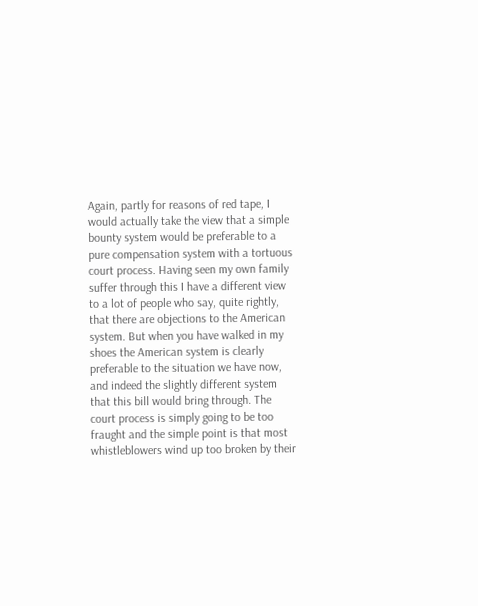Again, partly for reasons of red tape, I would actually take the view that a simple bounty system would be preferable to a pure compensation system with a tortuous court process. Having seen my own family suffer through this I have a different view to a lot of people who say, quite rightly, that there are objections to the American system. But when you have walked in my shoes the American system is clearly preferable to the situation we have now, and indeed the slightly different system that this bill would bring through. The court process is simply going to be too fraught and the simple point is that most whistleblowers wind up too broken by their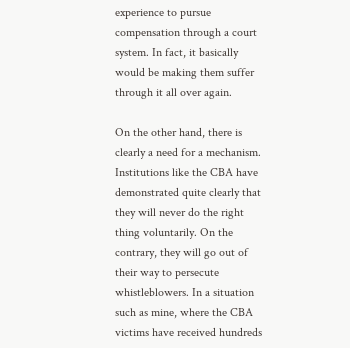experience to pursue compensation through a court system. In fact, it basically would be making them suffer through it all over again.

On the other hand, there is clearly a need for a mechanism. Institutions like the CBA have demonstrated quite clearly that they will never do the right thing voluntarily. On the contrary, they will go out of their way to persecute whistleblowers. In a situation such as mine, where the CBA victims have received hundreds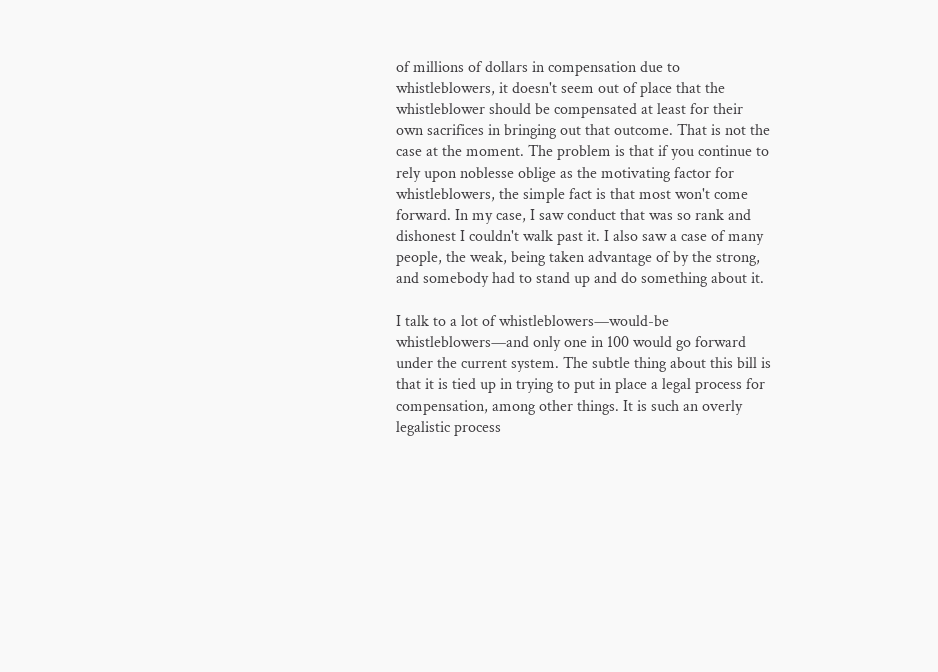of millions of dollars in compensation due to whistleblowers, it doesn't seem out of place that the whistleblower should be compensated at least for their own sacrifices in bringing out that outcome. That is not the case at the moment. The problem is that if you continue to rely upon noblesse oblige as the motivating factor for whistleblowers, the simple fact is that most won't come forward. In my case, I saw conduct that was so rank and dishonest I couldn't walk past it. I also saw a case of many people, the weak, being taken advantage of by the strong, and somebody had to stand up and do something about it.

I talk to a lot of whistleblowers—would-be whistleblowers—and only one in 100 would go forward under the current system. The subtle thing about this bill is that it is tied up in trying to put in place a legal process for compensation, among other things. It is such an overly legalistic process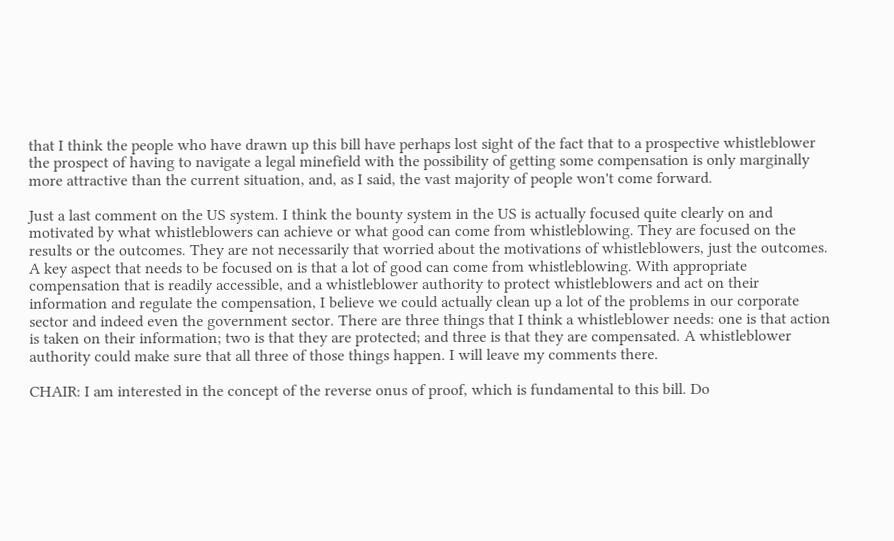that I think the people who have drawn up this bill have perhaps lost sight of the fact that to a prospective whistleblower the prospect of having to navigate a legal minefield with the possibility of getting some compensation is only marginally more attractive than the current situation, and, as I said, the vast majority of people won't come forward.

Just a last comment on the US system. I think the bounty system in the US is actually focused quite clearly on and motivated by what whistleblowers can achieve or what good can come from whistleblowing. They are focused on the results or the outcomes. They are not necessarily that worried about the motivations of whistleblowers, just the outcomes. A key aspect that needs to be focused on is that a lot of good can come from whistleblowing. With appropriate compensation that is readily accessible, and a whistleblower authority to protect whistleblowers and act on their information and regulate the compensation, I believe we could actually clean up a lot of the problems in our corporate sector and indeed even the government sector. There are three things that I think a whistleblower needs: one is that action is taken on their information; two is that they are protected; and three is that they are compensated. A whistleblower authority could make sure that all three of those things happen. I will leave my comments there.

CHAIR: I am interested in the concept of the reverse onus of proof, which is fundamental to this bill. Do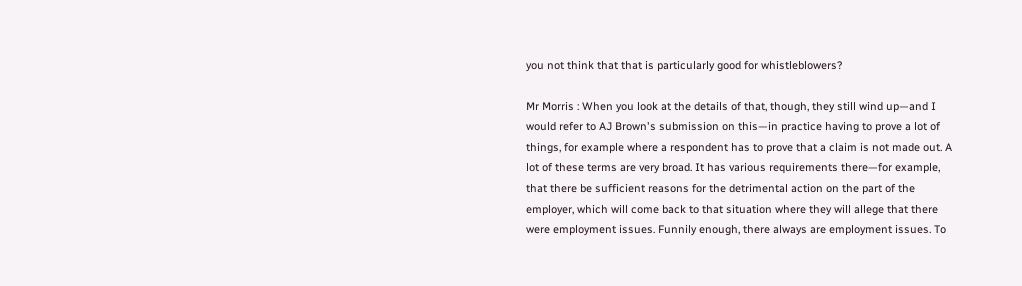you not think that that is particularly good for whistleblowers?

Mr Morris : When you look at the details of that, though, they still wind up—and I would refer to AJ Brown's submission on this—in practice having to prove a lot of things, for example where a respondent has to prove that a claim is not made out. A lot of these terms are very broad. It has various requirements there—for example, that there be sufficient reasons for the detrimental action on the part of the employer, which will come back to that situation where they will allege that there were employment issues. Funnily enough, there always are employment issues. To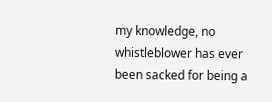my knowledge, no whistleblower has ever been sacked for being a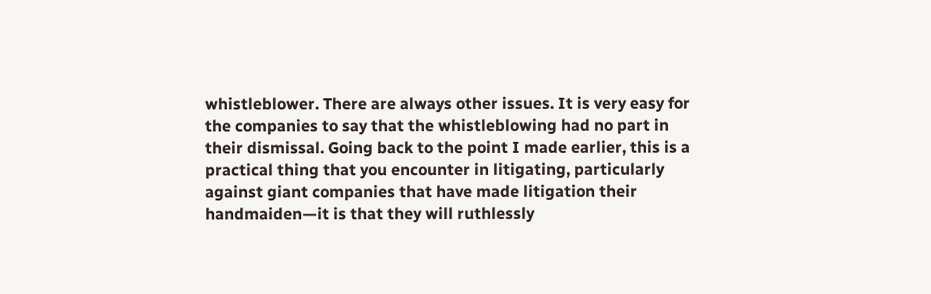whistleblower. There are always other issues. It is very easy for the companies to say that the whistleblowing had no part in their dismissal. Going back to the point I made earlier, this is a practical thing that you encounter in litigating, particularly against giant companies that have made litigation their handmaiden—it is that they will ruthlessly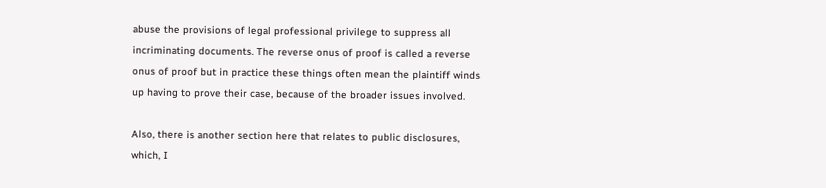abuse the provisions of legal professional privilege to suppress all incriminating documents. The reverse onus of proof is called a reverse onus of proof but in practice these things often mean the plaintiff winds up having to prove their case, because of the broader issues involved.

Also, there is another section here that relates to public disclosures, which, I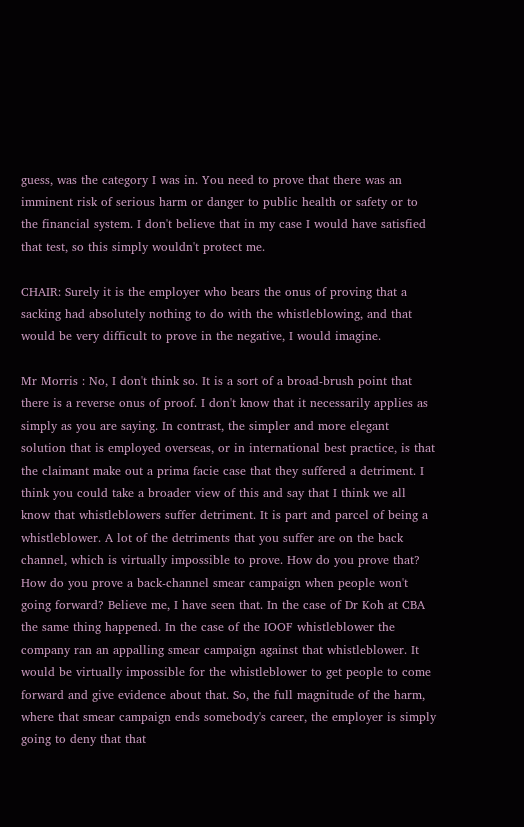guess, was the category I was in. You need to prove that there was an imminent risk of serious harm or danger to public health or safety or to the financial system. I don't believe that in my case I would have satisfied that test, so this simply wouldn't protect me.

CHAIR: Surely it is the employer who bears the onus of proving that a sacking had absolutely nothing to do with the whistleblowing, and that would be very difficult to prove in the negative, I would imagine.

Mr Morris : No, I don't think so. It is a sort of a broad-brush point that there is a reverse onus of proof. I don't know that it necessarily applies as simply as you are saying. In contrast, the simpler and more elegant solution that is employed overseas, or in international best practice, is that the claimant make out a prima facie case that they suffered a detriment. I think you could take a broader view of this and say that I think we all know that whistleblowers suffer detriment. It is part and parcel of being a whistleblower. A lot of the detriments that you suffer are on the back channel, which is virtually impossible to prove. How do you prove that? How do you prove a back-channel smear campaign when people won't going forward? Believe me, I have seen that. In the case of Dr Koh at CBA the same thing happened. In the case of the IOOF whistleblower the company ran an appalling smear campaign against that whistleblower. It would be virtually impossible for the whistleblower to get people to come forward and give evidence about that. So, the full magnitude of the harm, where that smear campaign ends somebody's career, the employer is simply going to deny that that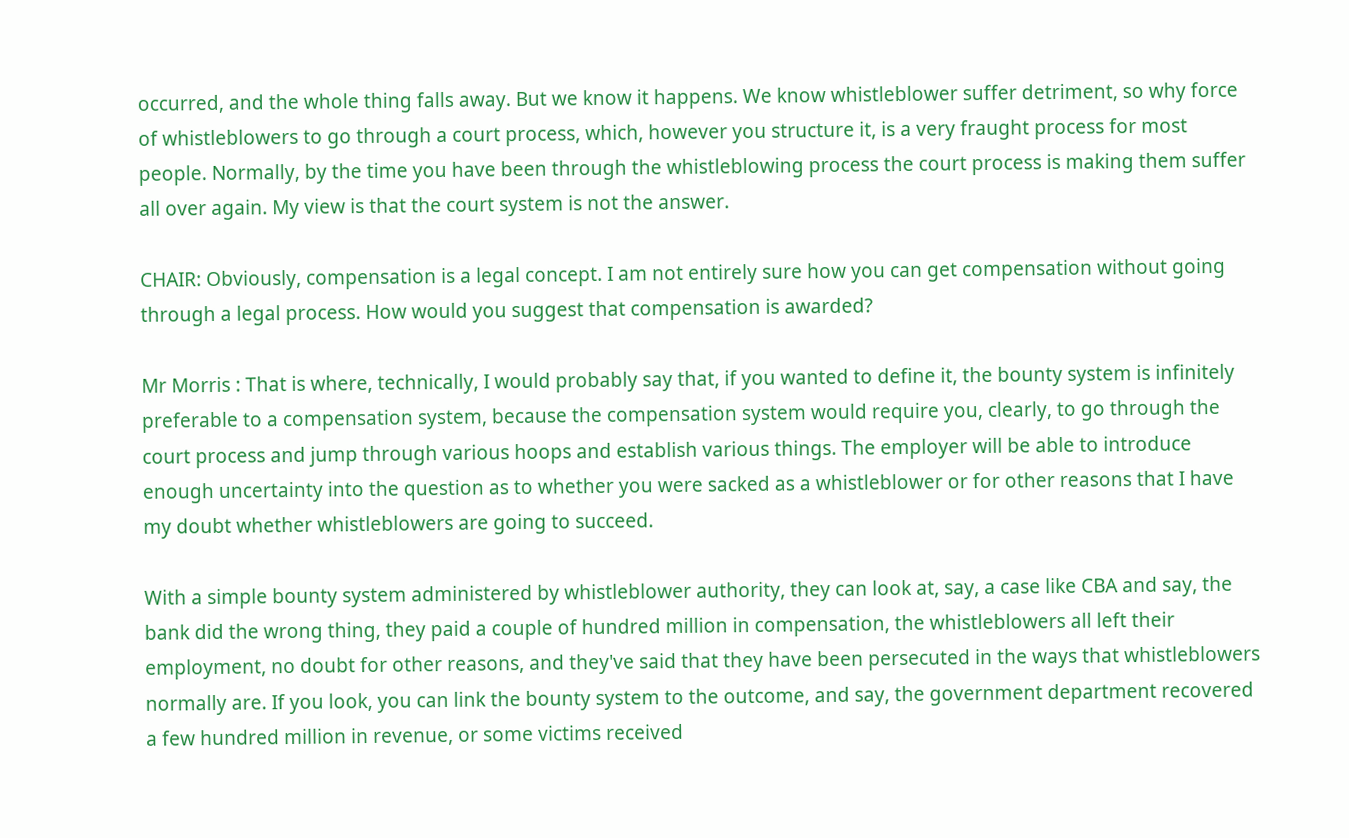occurred, and the whole thing falls away. But we know it happens. We know whistleblower suffer detriment, so why force of whistleblowers to go through a court process, which, however you structure it, is a very fraught process for most people. Normally, by the time you have been through the whistleblowing process the court process is making them suffer all over again. My view is that the court system is not the answer.

CHAIR: Obviously, compensation is a legal concept. I am not entirely sure how you can get compensation without going through a legal process. How would you suggest that compensation is awarded?

Mr Morris : That is where, technically, I would probably say that, if you wanted to define it, the bounty system is infinitely preferable to a compensation system, because the compensation system would require you, clearly, to go through the court process and jump through various hoops and establish various things. The employer will be able to introduce enough uncertainty into the question as to whether you were sacked as a whistleblower or for other reasons that I have my doubt whether whistleblowers are going to succeed.

With a simple bounty system administered by whistleblower authority, they can look at, say, a case like CBA and say, the bank did the wrong thing, they paid a couple of hundred million in compensation, the whistleblowers all left their employment, no doubt for other reasons, and they've said that they have been persecuted in the ways that whistleblowers normally are. If you look, you can link the bounty system to the outcome, and say, the government department recovered a few hundred million in revenue, or some victims received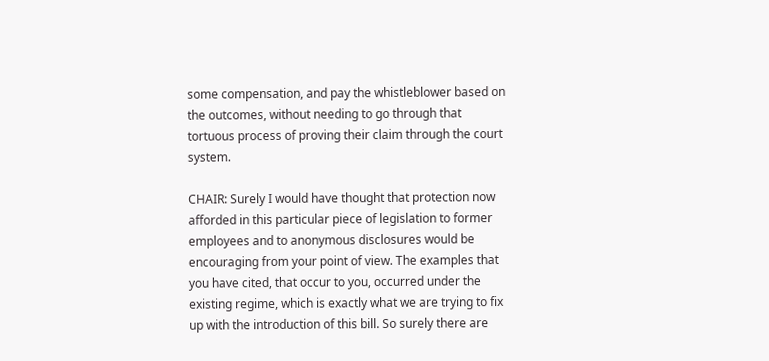some compensation, and pay the whistleblower based on the outcomes, without needing to go through that tortuous process of proving their claim through the court system.

CHAIR: Surely I would have thought that protection now afforded in this particular piece of legislation to former employees and to anonymous disclosures would be encouraging from your point of view. The examples that you have cited, that occur to you, occurred under the existing regime, which is exactly what we are trying to fix up with the introduction of this bill. So surely there are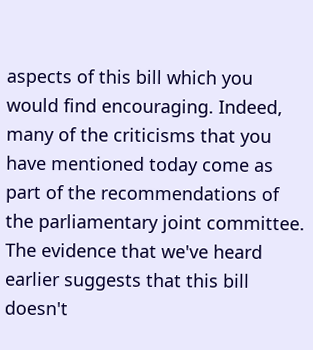aspects of this bill which you would find encouraging. Indeed, many of the criticisms that you have mentioned today come as part of the recommendations of the parliamentary joint committee. The evidence that we've heard earlier suggests that this bill doesn't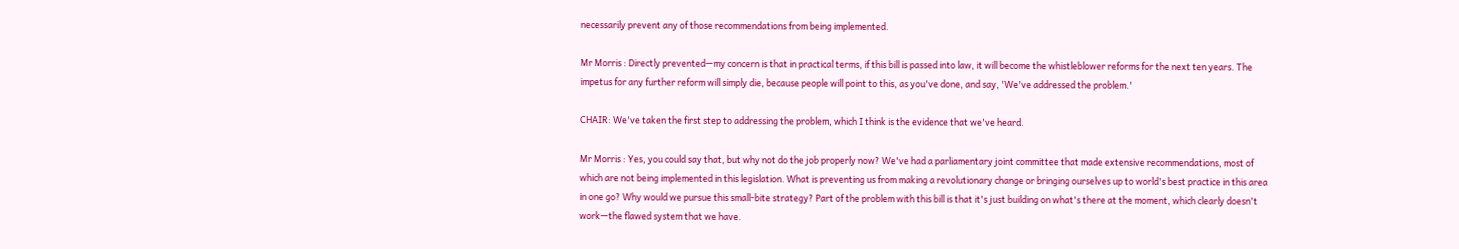necessarily prevent any of those recommendations from being implemented.

Mr Morris : Directly prevented—my concern is that in practical terms, if this bill is passed into law, it will become the whistleblower reforms for the next ten years. The impetus for any further reform will simply die, because people will point to this, as you've done, and say, 'We've addressed the problem.'

CHAIR: We've taken the first step to addressing the problem, which I think is the evidence that we've heard.

Mr Morris : Yes, you could say that, but why not do the job properly now? We've had a parliamentary joint committee that made extensive recommendations, most of which are not being implemented in this legislation. What is preventing us from making a revolutionary change or bringing ourselves up to world's best practice in this area in one go? Why would we pursue this small-bite strategy? Part of the problem with this bill is that it's just building on what's there at the moment, which clearly doesn't work—the flawed system that we have.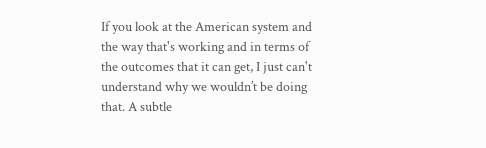If you look at the American system and the way that's working and in terms of the outcomes that it can get, I just can't understand why we wouldn’t be doing that. A subtle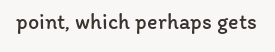point, which perhaps gets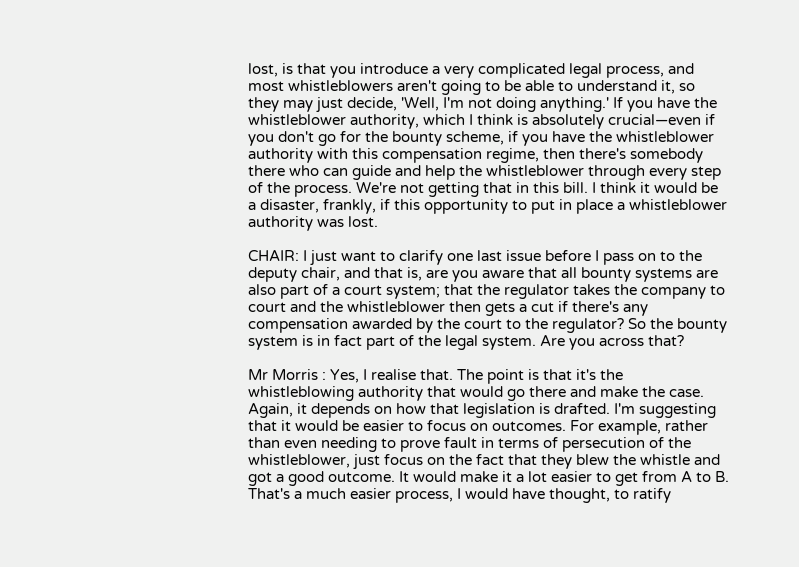lost, is that you introduce a very complicated legal process, and most whistleblowers aren't going to be able to understand it, so they may just decide, 'Well, I'm not doing anything.' If you have the whistleblower authority, which I think is absolutely crucial—even if you don't go for the bounty scheme, if you have the whistleblower authority with this compensation regime, then there's somebody there who can guide and help the whistleblower through every step of the process. We're not getting that in this bill. I think it would be a disaster, frankly, if this opportunity to put in place a whistleblower authority was lost.

CHAIR: I just want to clarify one last issue before I pass on to the deputy chair, and that is, are you aware that all bounty systems are also part of a court system; that the regulator takes the company to court and the whistleblower then gets a cut if there's any compensation awarded by the court to the regulator? So the bounty system is in fact part of the legal system. Are you across that?

Mr Morris : Yes, I realise that. The point is that it's the whistleblowing authority that would go there and make the case. Again, it depends on how that legislation is drafted. I'm suggesting that it would be easier to focus on outcomes. For example, rather than even needing to prove fault in terms of persecution of the whistleblower, just focus on the fact that they blew the whistle and got a good outcome. It would make it a lot easier to get from A to B. That's a much easier process, I would have thought, to ratify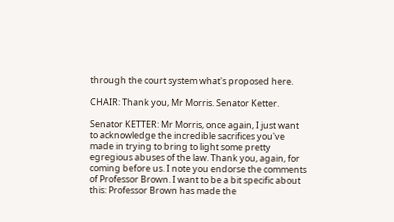through the court system what's proposed here.

CHAIR: Thank you, Mr Morris. Senator Ketter.

Senator KETTER: Mr Morris, once again, I just want to acknowledge the incredible sacrifices you've made in trying to bring to light some pretty egregious abuses of the law. Thank you, again, for coming before us. I note you endorse the comments of Professor Brown. I want to be a bit specific about this: Professor Brown has made the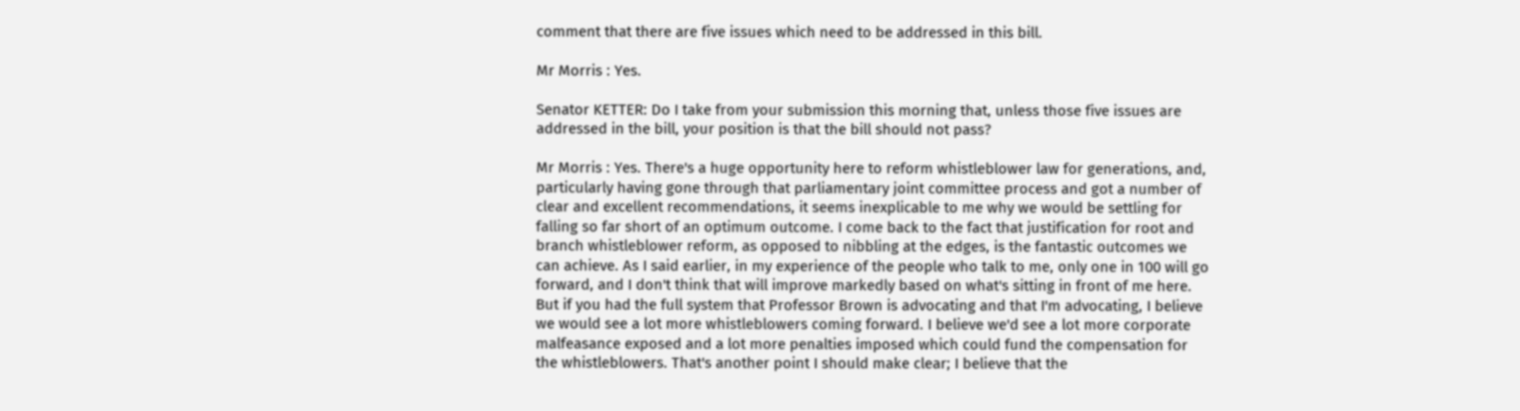comment that there are five issues which need to be addressed in this bill.

Mr Morris : Yes.

Senator KETTER: Do I take from your submission this morning that, unless those five issues are addressed in the bill, your position is that the bill should not pass?

Mr Morris : Yes. There's a huge opportunity here to reform whistleblower law for generations, and, particularly having gone through that parliamentary joint committee process and got a number of clear and excellent recommendations, it seems inexplicable to me why we would be settling for falling so far short of an optimum outcome. I come back to the fact that justification for root and branch whistleblower reform, as opposed to nibbling at the edges, is the fantastic outcomes we can achieve. As I said earlier, in my experience of the people who talk to me, only one in 100 will go forward, and I don't think that will improve markedly based on what's sitting in front of me here. But if you had the full system that Professor Brown is advocating and that I'm advocating, I believe we would see a lot more whistleblowers coming forward. I believe we'd see a lot more corporate malfeasance exposed and a lot more penalties imposed which could fund the compensation for the whistleblowers. That's another point I should make clear; I believe that the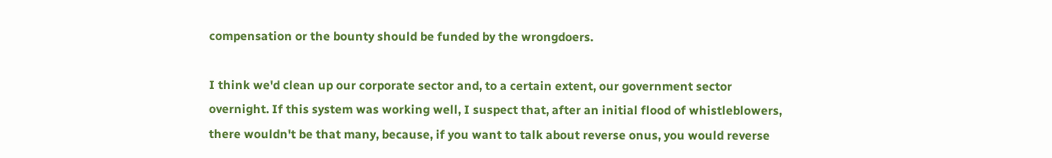compensation or the bounty should be funded by the wrongdoers.

I think we'd clean up our corporate sector and, to a certain extent, our government sector overnight. If this system was working well, I suspect that, after an initial flood of whistleblowers, there wouldn't be that many, because, if you want to talk about reverse onus, you would reverse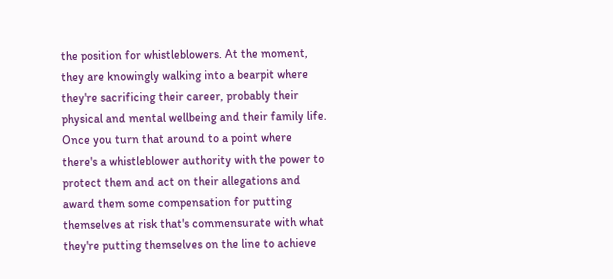the position for whistleblowers. At the moment, they are knowingly walking into a bearpit where they're sacrificing their career, probably their physical and mental wellbeing and their family life. Once you turn that around to a point where there's a whistleblower authority with the power to protect them and act on their allegations and award them some compensation for putting themselves at risk that's commensurate with what they're putting themselves on the line to achieve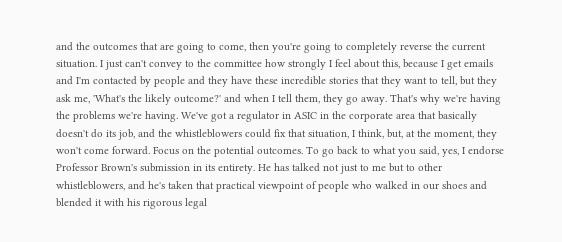and the outcomes that are going to come, then you're going to completely reverse the current situation. I just can't convey to the committee how strongly I feel about this, because I get emails and I'm contacted by people and they have these incredible stories that they want to tell, but they ask me, 'What's the likely outcome?' and when I tell them, they go away. That's why we're having the problems we're having. We've got a regulator in ASIC in the corporate area that basically doesn't do its job, and the whistleblowers could fix that situation, I think, but, at the moment, they won't come forward. Focus on the potential outcomes. To go back to what you said, yes, I endorse Professor Brown's submission in its entirety. He has talked not just to me but to other whistleblowers, and he's taken that practical viewpoint of people who walked in our shoes and blended it with his rigorous legal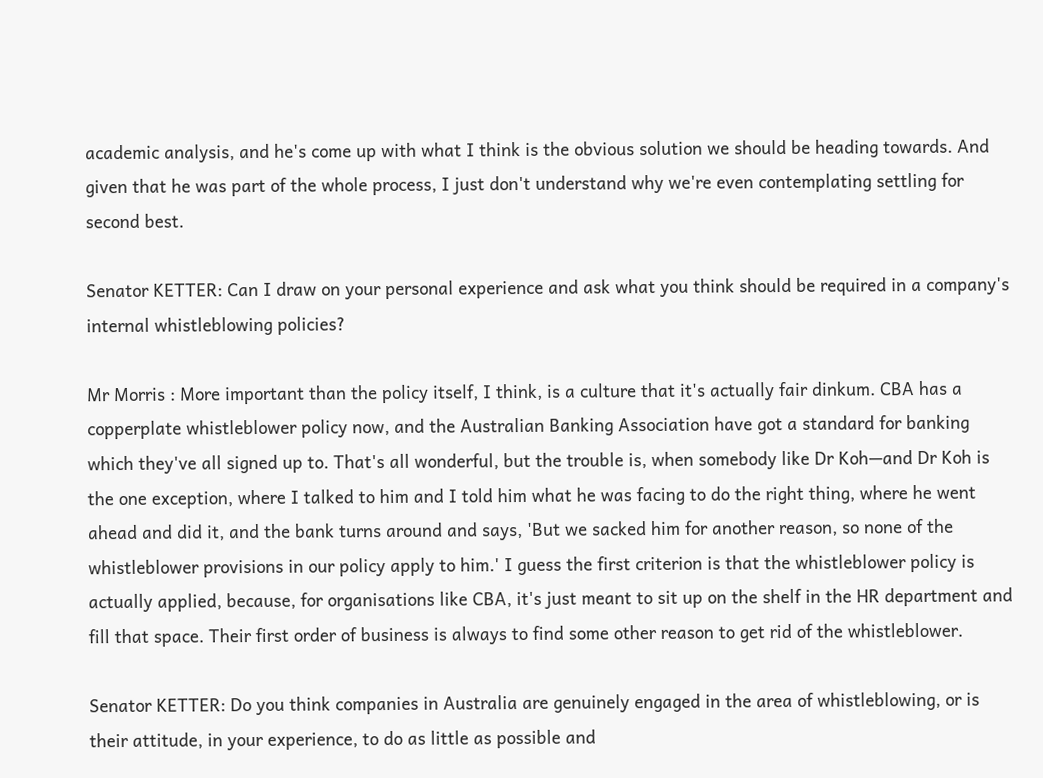academic analysis, and he's come up with what I think is the obvious solution we should be heading towards. And given that he was part of the whole process, I just don't understand why we're even contemplating settling for second best.

Senator KETTER: Can I draw on your personal experience and ask what you think should be required in a company's internal whistleblowing policies?

Mr Morris : More important than the policy itself, I think, is a culture that it's actually fair dinkum. CBA has a copperplate whistleblower policy now, and the Australian Banking Association have got a standard for banking which they've all signed up to. That's all wonderful, but the trouble is, when somebody like Dr Koh—and Dr Koh is the one exception, where I talked to him and I told him what he was facing to do the right thing, where he went ahead and did it, and the bank turns around and says, 'But we sacked him for another reason, so none of the whistleblower provisions in our policy apply to him.' I guess the first criterion is that the whistleblower policy is actually applied, because, for organisations like CBA, it's just meant to sit up on the shelf in the HR department and fill that space. Their first order of business is always to find some other reason to get rid of the whistleblower.

Senator KETTER: Do you think companies in Australia are genuinely engaged in the area of whistleblowing, or is their attitude, in your experience, to do as little as possible and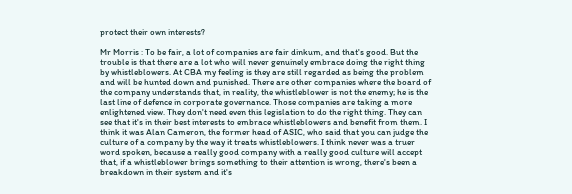protect their own interests?

Mr Morris : To be fair, a lot of companies are fair dinkum, and that's good. But the trouble is that there are a lot who will never genuinely embrace doing the right thing by whistleblowers. At CBA my feeling is they are still regarded as being the problem and will be hunted down and punished. There are other companies where the board of the company understands that, in reality, the whistleblower is not the enemy; he is the last line of defence in corporate governance. Those companies are taking a more enlightened view. They don't need even this legislation to do the right thing. They can see that it's in their best interests to embrace whistleblowers and benefit from them. I think it was Alan Cameron, the former head of ASIC, who said that you can judge the culture of a company by the way it treats whistleblowers. I think never was a truer word spoken, because a really good company with a really good culture will accept that, if a whistleblower brings something to their attention is wrong, there's been a breakdown in their system and it's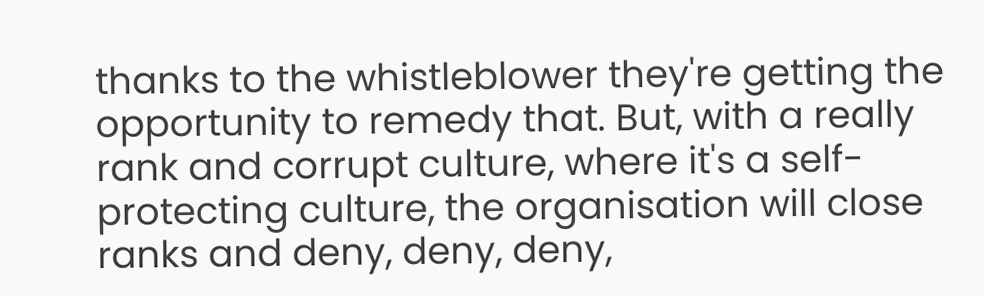thanks to the whistleblower they're getting the opportunity to remedy that. But, with a really rank and corrupt culture, where it's a self-protecting culture, the organisation will close ranks and deny, deny, deny,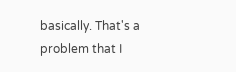basically. That's a problem that I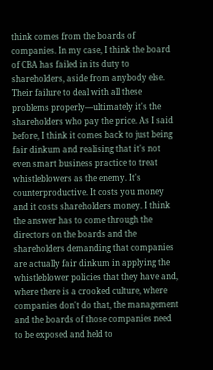think comes from the boards of companies. In my case, I think the board of CBA has failed in its duty to shareholders, aside from anybody else. Their failure to deal with all these problems properly—ultimately it's the shareholders who pay the price. As I said before, I think it comes back to just being fair dinkum and realising that it's not even smart business practice to treat whistleblowers as the enemy. It's counterproductive. It costs you money and it costs shareholders money. I think the answer has to come through the directors on the boards and the shareholders demanding that companies are actually fair dinkum in applying the whistleblower policies that they have and, where there is a crooked culture, where companies don't do that, the management and the boards of those companies need to be exposed and held to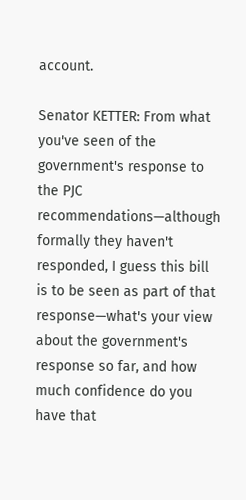account.

Senator KETTER: From what you've seen of the government's response to the PJC recommendations—although formally they haven't responded, I guess this bill is to be seen as part of that response—what's your view about the government's response so far, and how much confidence do you have that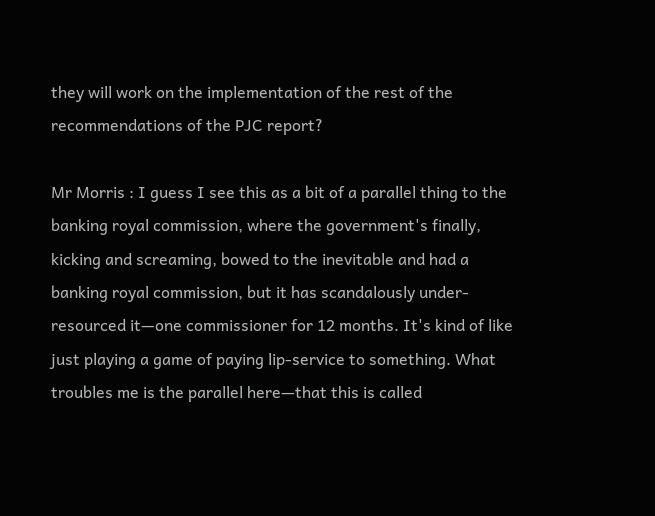they will work on the implementation of the rest of the recommendations of the PJC report?

Mr Morris : I guess I see this as a bit of a parallel thing to the banking royal commission, where the government's finally, kicking and screaming, bowed to the inevitable and had a banking royal commission, but it has scandalously under-resourced it—one commissioner for 12 months. It's kind of like just playing a game of paying lip-service to something. What troubles me is the parallel here—that this is called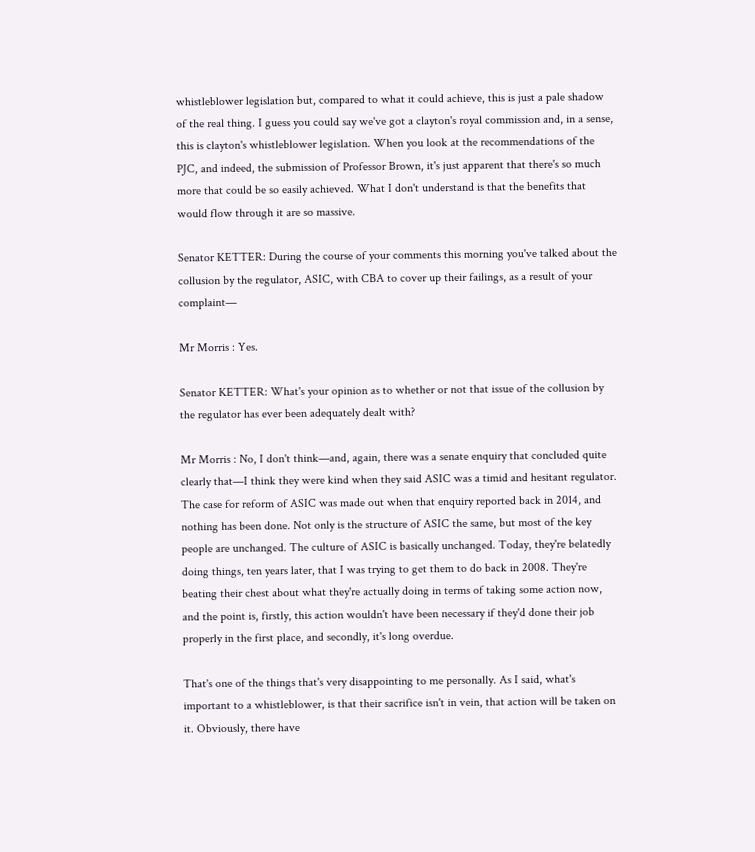whistleblower legislation but, compared to what it could achieve, this is just a pale shadow of the real thing. I guess you could say we've got a clayton's royal commission and, in a sense, this is clayton's whistleblower legislation. When you look at the recommendations of the PJC, and indeed, the submission of Professor Brown, it's just apparent that there's so much more that could be so easily achieved. What I don't understand is that the benefits that would flow through it are so massive.

Senator KETTER: During the course of your comments this morning you've talked about the collusion by the regulator, ASIC, with CBA to cover up their failings, as a result of your complaint—

Mr Morris : Yes.

Senator KETTER: What's your opinion as to whether or not that issue of the collusion by the regulator has ever been adequately dealt with?

Mr Morris : No, I don't think—and, again, there was a senate enquiry that concluded quite clearly that—I think they were kind when they said ASIC was a timid and hesitant regulator. The case for reform of ASIC was made out when that enquiry reported back in 2014, and nothing has been done. Not only is the structure of ASIC the same, but most of the key people are unchanged. The culture of ASIC is basically unchanged. Today, they're belatedly doing things, ten years later, that I was trying to get them to do back in 2008. They're beating their chest about what they're actually doing in terms of taking some action now, and the point is, firstly, this action wouldn't have been necessary if they'd done their job properly in the first place, and secondly, it's long overdue.

That's one of the things that's very disappointing to me personally. As I said, what's important to a whistleblower, is that their sacrifice isn't in vein, that action will be taken on it. Obviously, there have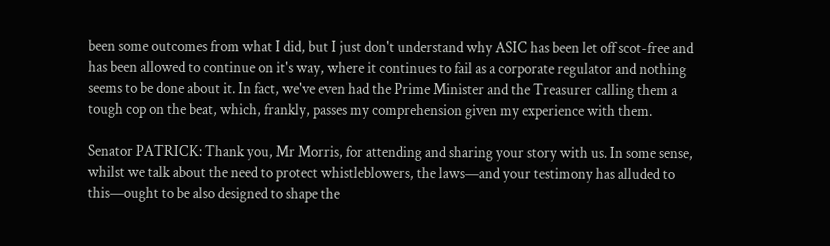been some outcomes from what I did, but I just don't understand why ASIC has been let off scot-free and has been allowed to continue on it's way, where it continues to fail as a corporate regulator and nothing seems to be done about it. In fact, we've even had the Prime Minister and the Treasurer calling them a tough cop on the beat, which, frankly, passes my comprehension given my experience with them.

Senator PATRICK: Thank you, Mr Morris, for attending and sharing your story with us. In some sense, whilst we talk about the need to protect whistleblowers, the laws—and your testimony has alluded to this—ought to be also designed to shape the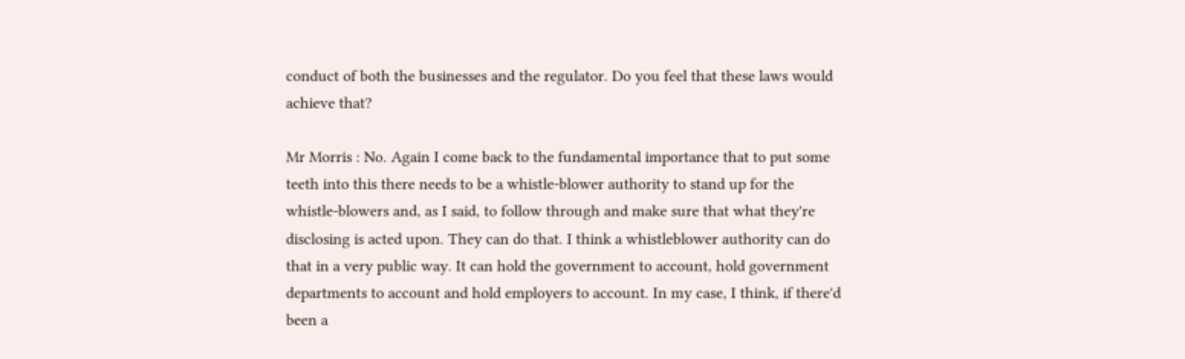conduct of both the businesses and the regulator. Do you feel that these laws would achieve that?

Mr Morris : No. Again I come back to the fundamental importance that to put some teeth into this there needs to be a whistle-blower authority to stand up for the whistle-blowers and, as I said, to follow through and make sure that what they're disclosing is acted upon. They can do that. I think a whistleblower authority can do that in a very public way. It can hold the government to account, hold government departments to account and hold employers to account. In my case, I think, if there'd been a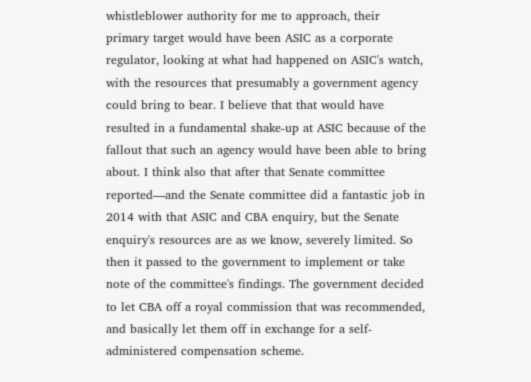whistleblower authority for me to approach, their primary target would have been ASIC as a corporate regulator, looking at what had happened on ASIC's watch, with the resources that presumably a government agency could bring to bear. I believe that that would have resulted in a fundamental shake-up at ASIC because of the fallout that such an agency would have been able to bring about. I think also that after that Senate committee reported—and the Senate committee did a fantastic job in 2014 with that ASIC and CBA enquiry, but the Senate enquiry's resources are as we know, severely limited. So then it passed to the government to implement or take note of the committee's findings. The government decided to let CBA off a royal commission that was recommended, and basically let them off in exchange for a self-administered compensation scheme.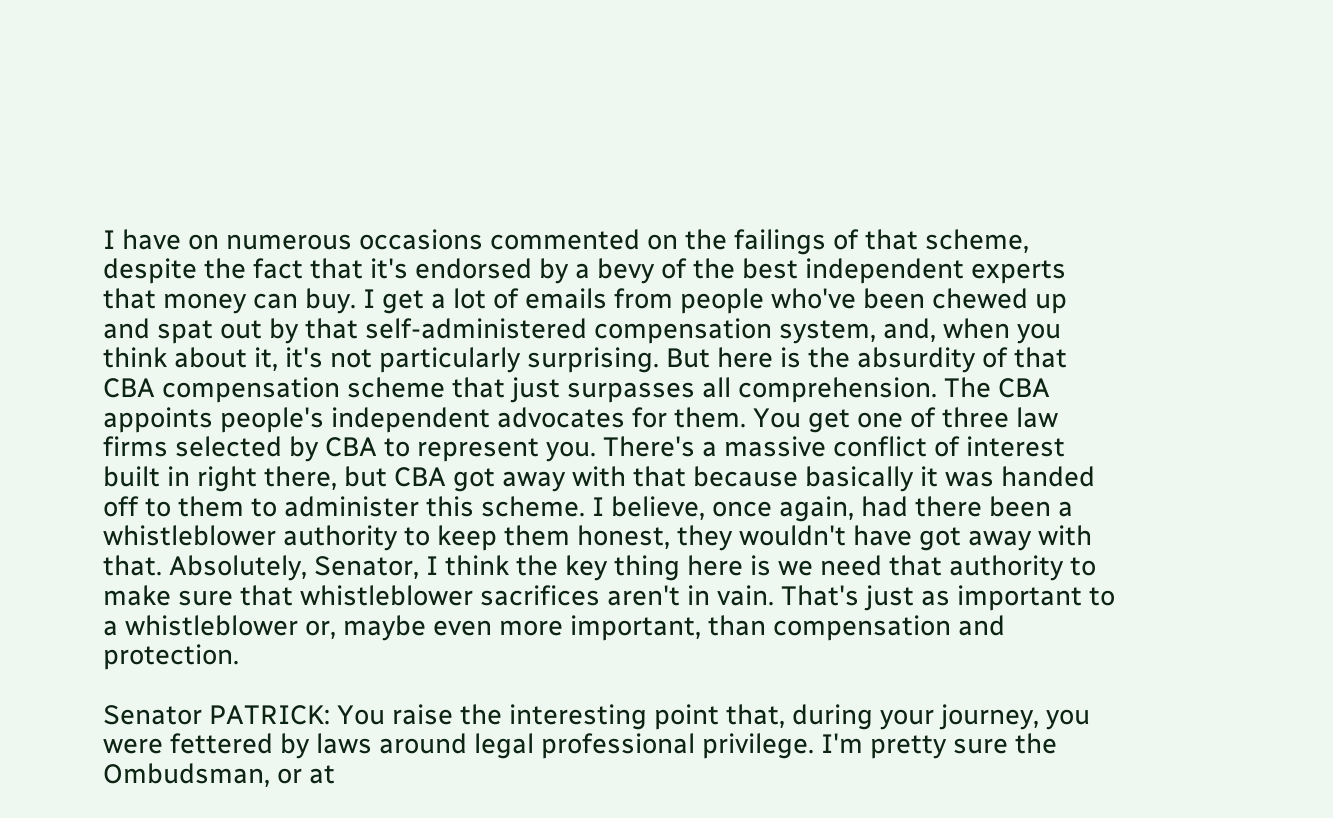I have on numerous occasions commented on the failings of that scheme, despite the fact that it's endorsed by a bevy of the best independent experts that money can buy. I get a lot of emails from people who've been chewed up and spat out by that self-administered compensation system, and, when you think about it, it's not particularly surprising. But here is the absurdity of that CBA compensation scheme that just surpasses all comprehension. The CBA appoints people's independent advocates for them. You get one of three law firms selected by CBA to represent you. There's a massive conflict of interest built in right there, but CBA got away with that because basically it was handed off to them to administer this scheme. I believe, once again, had there been a whistleblower authority to keep them honest, they wouldn't have got away with that. Absolutely, Senator, I think the key thing here is we need that authority to make sure that whistleblower sacrifices aren't in vain. That's just as important to a whistleblower or, maybe even more important, than compensation and protection.

Senator PATRICK: You raise the interesting point that, during your journey, you were fettered by laws around legal professional privilege. I'm pretty sure the Ombudsman, or at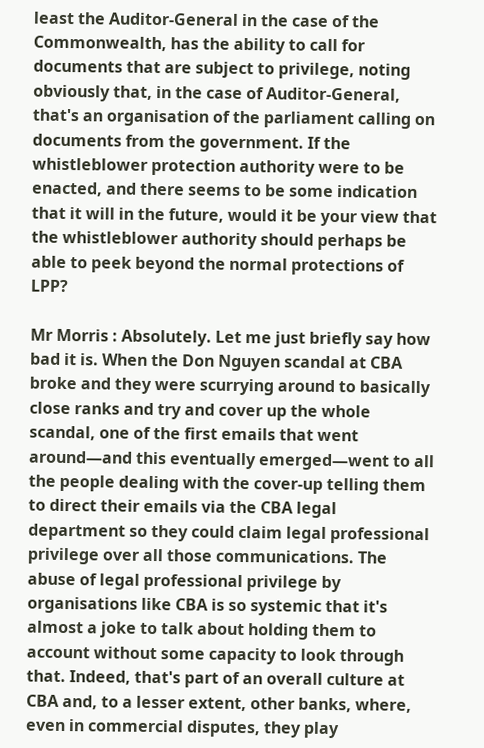least the Auditor-General in the case of the Commonwealth, has the ability to call for documents that are subject to privilege, noting obviously that, in the case of Auditor-General, that's an organisation of the parliament calling on documents from the government. If the whistleblower protection authority were to be enacted, and there seems to be some indication that it will in the future, would it be your view that the whistleblower authority should perhaps be able to peek beyond the normal protections of LPP?

Mr Morris : Absolutely. Let me just briefly say how bad it is. When the Don Nguyen scandal at CBA broke and they were scurrying around to basically close ranks and try and cover up the whole scandal, one of the first emails that went around—and this eventually emerged—went to all the people dealing with the cover-up telling them to direct their emails via the CBA legal department so they could claim legal professional privilege over all those communications. The abuse of legal professional privilege by organisations like CBA is so systemic that it's almost a joke to talk about holding them to account without some capacity to look through that. Indeed, that's part of an overall culture at CBA and, to a lesser extent, other banks, where, even in commercial disputes, they play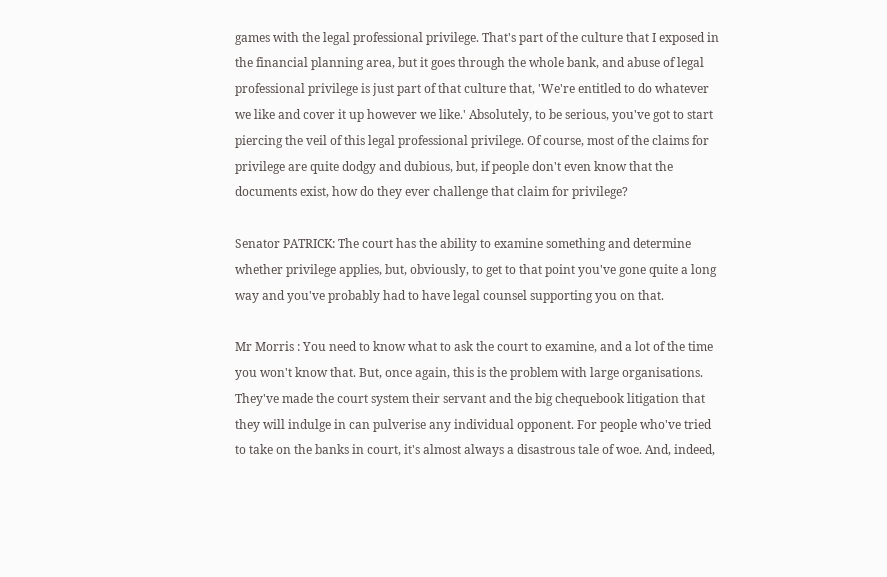games with the legal professional privilege. That's part of the culture that I exposed in the financial planning area, but it goes through the whole bank, and abuse of legal professional privilege is just part of that culture that, 'We're entitled to do whatever we like and cover it up however we like.' Absolutely, to be serious, you've got to start piercing the veil of this legal professional privilege. Of course, most of the claims for privilege are quite dodgy and dubious, but, if people don't even know that the documents exist, how do they ever challenge that claim for privilege?

Senator PATRICK: The court has the ability to examine something and determine whether privilege applies, but, obviously, to get to that point you've gone quite a long way and you've probably had to have legal counsel supporting you on that.

Mr Morris : You need to know what to ask the court to examine, and a lot of the time you won't know that. But, once again, this is the problem with large organisations. They've made the court system their servant and the big chequebook litigation that they will indulge in can pulverise any individual opponent. For people who've tried to take on the banks in court, it's almost always a disastrous tale of woe. And, indeed,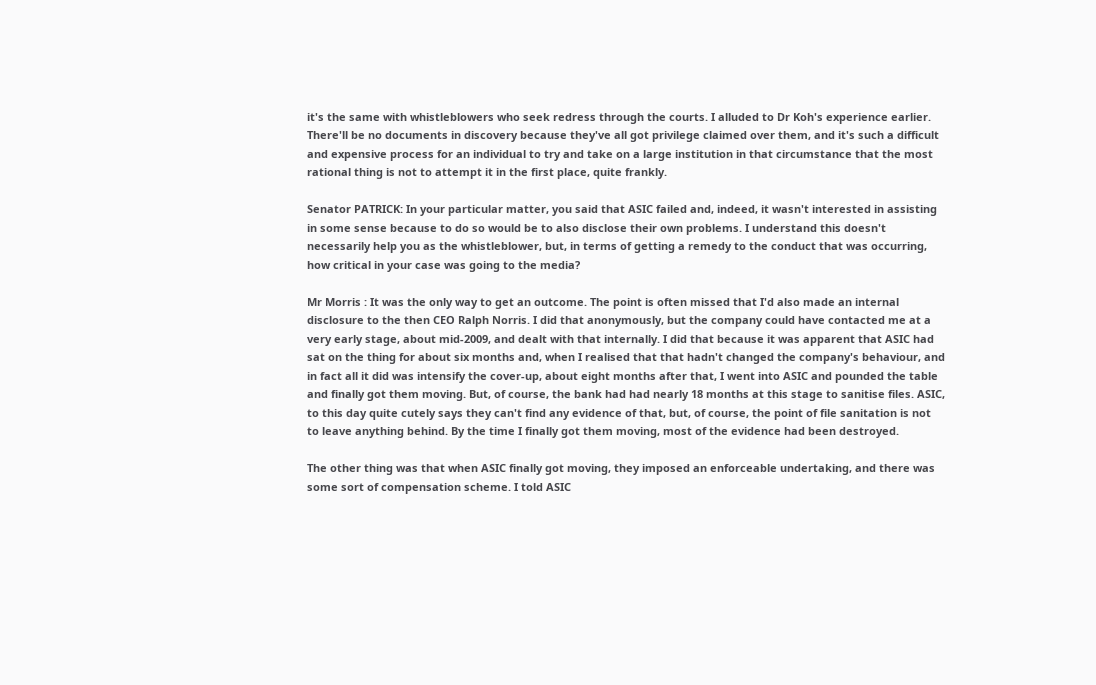it's the same with whistleblowers who seek redress through the courts. I alluded to Dr Koh's experience earlier. There'll be no documents in discovery because they've all got privilege claimed over them, and it's such a difficult and expensive process for an individual to try and take on a large institution in that circumstance that the most rational thing is not to attempt it in the first place, quite frankly.

Senator PATRICK: In your particular matter, you said that ASIC failed and, indeed, it wasn't interested in assisting in some sense because to do so would be to also disclose their own problems. I understand this doesn't necessarily help you as the whistleblower, but, in terms of getting a remedy to the conduct that was occurring, how critical in your case was going to the media?

Mr Morris : It was the only way to get an outcome. The point is often missed that I'd also made an internal disclosure to the then CEO Ralph Norris. I did that anonymously, but the company could have contacted me at a very early stage, about mid-2009, and dealt with that internally. I did that because it was apparent that ASIC had sat on the thing for about six months and, when I realised that that hadn't changed the company's behaviour, and in fact all it did was intensify the cover-up, about eight months after that, I went into ASIC and pounded the table and finally got them moving. But, of course, the bank had had nearly 18 months at this stage to sanitise files. ASIC, to this day quite cutely says they can't find any evidence of that, but, of course, the point of file sanitation is not to leave anything behind. By the time I finally got them moving, most of the evidence had been destroyed.

The other thing was that when ASIC finally got moving, they imposed an enforceable undertaking, and there was some sort of compensation scheme. I told ASIC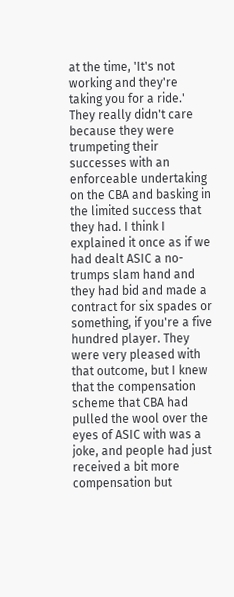at the time, 'It's not working and they're taking you for a ride.' They really didn't care because they were trumpeting their successes with an enforceable undertaking on the CBA and basking in the limited success that they had. I think I explained it once as if we had dealt ASIC a no-trumps slam hand and they had bid and made a contract for six spades or something, if you're a five hundred player. They were very pleased with that outcome, but I knew that the compensation scheme that CBA had pulled the wool over the eyes of ASIC with was a joke, and people had just received a bit more compensation but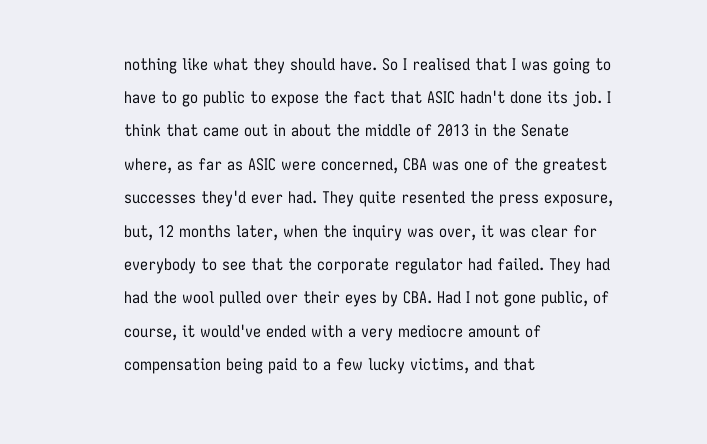nothing like what they should have. So I realised that I was going to have to go public to expose the fact that ASIC hadn't done its job. I think that came out in about the middle of 2013 in the Senate where, as far as ASIC were concerned, CBA was one of the greatest successes they'd ever had. They quite resented the press exposure, but, 12 months later, when the inquiry was over, it was clear for everybody to see that the corporate regulator had failed. They had had the wool pulled over their eyes by CBA. Had I not gone public, of course, it would've ended with a very mediocre amount of compensation being paid to a few lucky victims, and that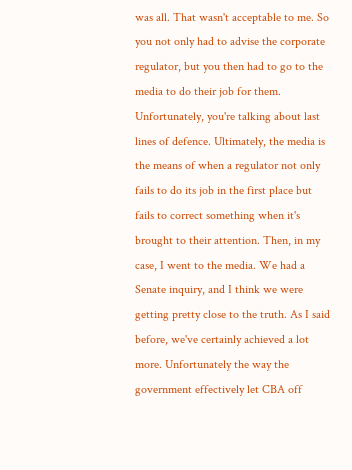was all. That wasn't acceptable to me. So you not only had to advise the corporate regulator, but you then had to go to the media to do their job for them. Unfortunately, you're talking about last lines of defence. Ultimately, the media is the means of when a regulator not only fails to do its job in the first place but fails to correct something when it's brought to their attention. Then, in my case, I went to the media. We had a Senate inquiry, and I think we were getting pretty close to the truth. As I said before, we've certainly achieved a lot more. Unfortunately the way the government effectively let CBA off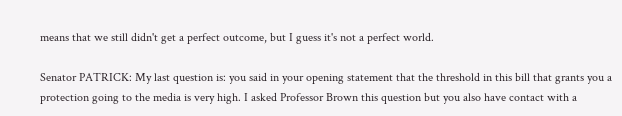means that we still didn't get a perfect outcome, but I guess it's not a perfect world.

Senator PATRICK: My last question is: you said in your opening statement that the threshold in this bill that grants you a protection going to the media is very high. I asked Professor Brown this question but you also have contact with a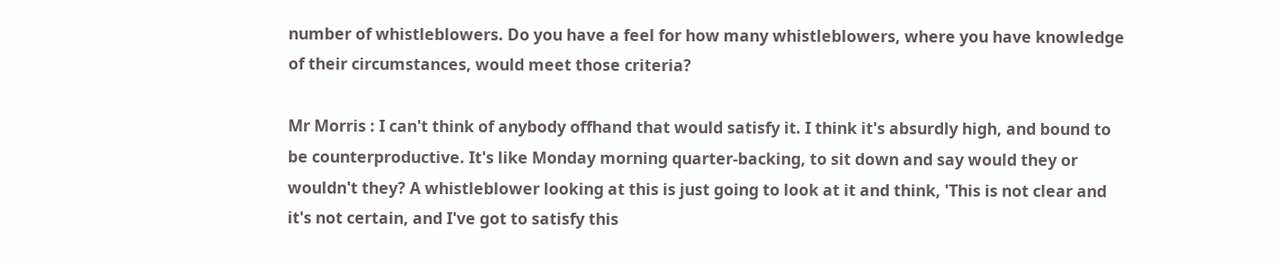number of whistleblowers. Do you have a feel for how many whistleblowers, where you have knowledge of their circumstances, would meet those criteria?

Mr Morris : I can't think of anybody offhand that would satisfy it. I think it's absurdly high, and bound to be counterproductive. It's like Monday morning quarter-backing, to sit down and say would they or wouldn't they? A whistleblower looking at this is just going to look at it and think, 'This is not clear and it's not certain, and I've got to satisfy this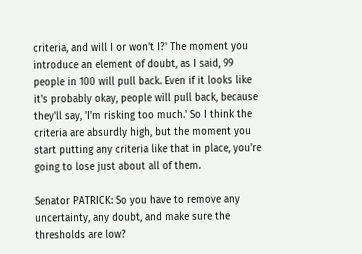criteria, and will I or won't I?' The moment you introduce an element of doubt, as I said, 99 people in 100 will pull back. Even if it looks like it's probably okay, people will pull back, because they'll say, 'I'm risking too much.' So I think the criteria are absurdly high, but the moment you start putting any criteria like that in place, you're going to lose just about all of them.

Senator PATRICK: So you have to remove any uncertainty, any doubt, and make sure the thresholds are low?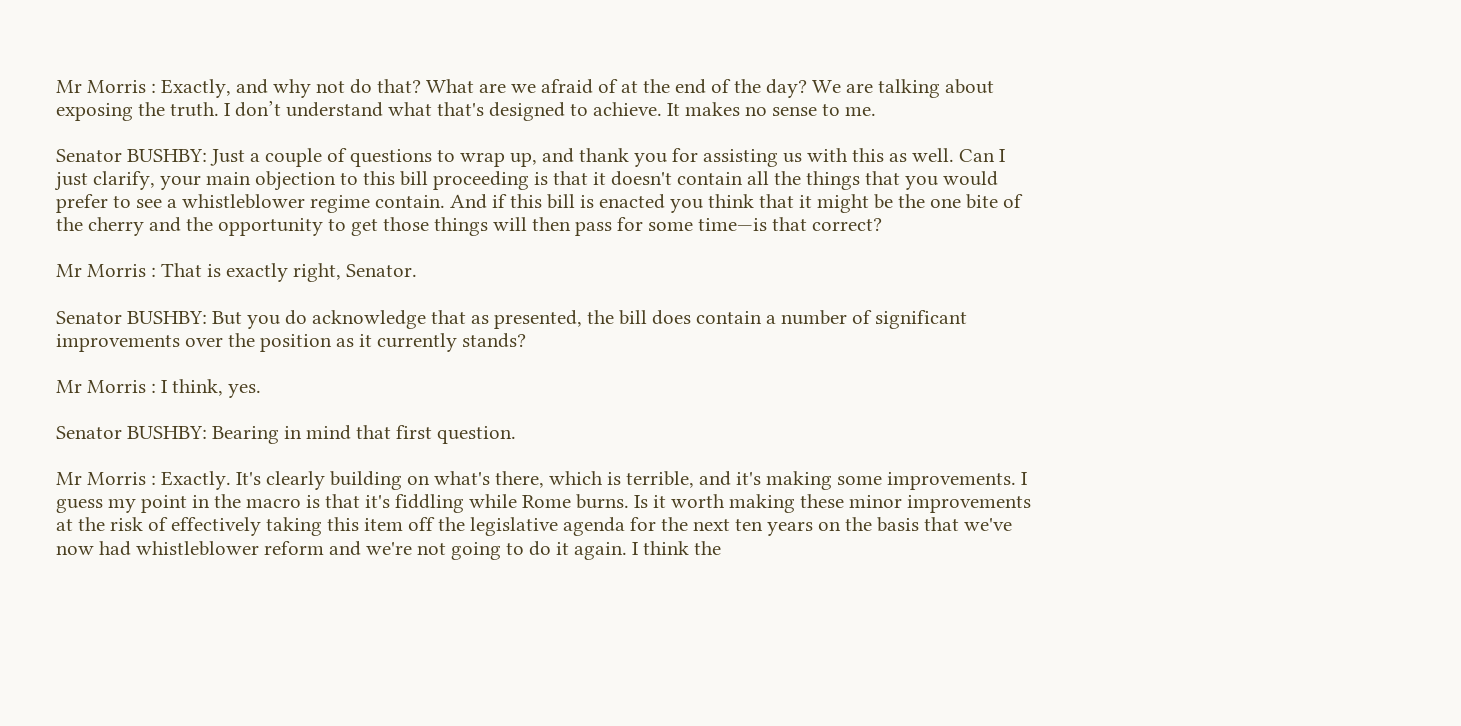Mr Morris : Exactly, and why not do that? What are we afraid of at the end of the day? We are talking about exposing the truth. I don’t understand what that's designed to achieve. It makes no sense to me.

Senator BUSHBY: Just a couple of questions to wrap up, and thank you for assisting us with this as well. Can I just clarify, your main objection to this bill proceeding is that it doesn't contain all the things that you would prefer to see a whistleblower regime contain. And if this bill is enacted you think that it might be the one bite of the cherry and the opportunity to get those things will then pass for some time—is that correct?

Mr Morris : That is exactly right, Senator.

Senator BUSHBY: But you do acknowledge that as presented, the bill does contain a number of significant improvements over the position as it currently stands?

Mr Morris : I think, yes.

Senator BUSHBY: Bearing in mind that first question.

Mr Morris : Exactly. It's clearly building on what's there, which is terrible, and it's making some improvements. I guess my point in the macro is that it's fiddling while Rome burns. Is it worth making these minor improvements at the risk of effectively taking this item off the legislative agenda for the next ten years on the basis that we've now had whistleblower reform and we're not going to do it again. I think the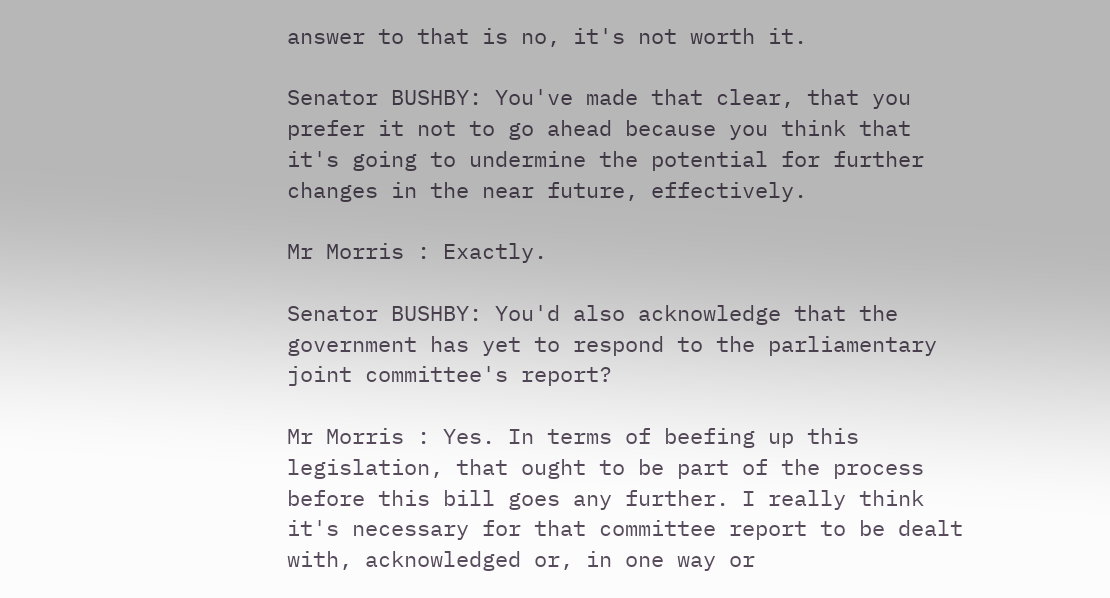answer to that is no, it's not worth it.

Senator BUSHBY: You've made that clear, that you prefer it not to go ahead because you think that it's going to undermine the potential for further changes in the near future, effectively.

Mr Morris : Exactly.

Senator BUSHBY: You'd also acknowledge that the government has yet to respond to the parliamentary joint committee's report?

Mr Morris : Yes. In terms of beefing up this legislation, that ought to be part of the process before this bill goes any further. I really think it's necessary for that committee report to be dealt with, acknowledged or, in one way or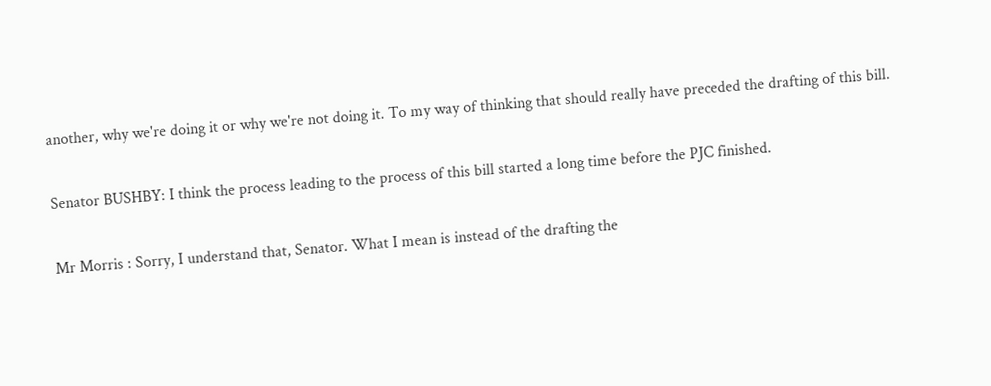another, why we're doing it or why we're not doing it. To my way of thinking that should really have preceded the drafting of this bill.

Senator BUSHBY: I think the process leading to the process of this bill started a long time before the PJC finished.

Mr Morris : Sorry, I understand that, Senator. What I mean is instead of the drafting the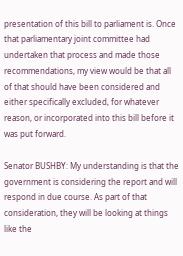presentation of this bill to parliament is. Once that parliamentary joint committee had undertaken that process and made those recommendations, my view would be that all of that should have been considered and either specifically excluded, for whatever reason, or incorporated into this bill before it was put forward.

Senator BUSHBY: My understanding is that the government is considering the report and will respond in due course. As part of that consideration, they will be looking at things like the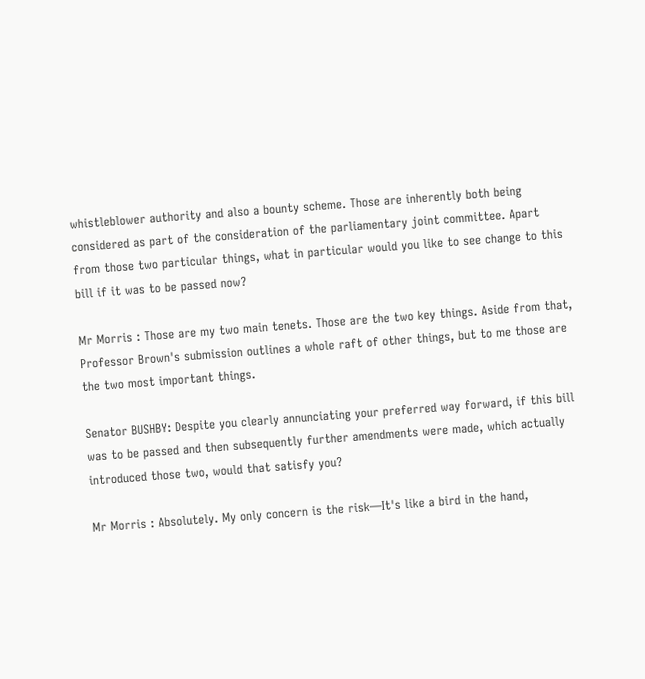whistleblower authority and also a bounty scheme. Those are inherently both being considered as part of the consideration of the parliamentary joint committee. Apart from those two particular things, what in particular would you like to see change to this bill if it was to be passed now?

Mr Morris : Those are my two main tenets. Those are the two key things. Aside from that, Professor Brown's submission outlines a whole raft of other things, but to me those are the two most important things.

Senator BUSHBY: Despite you clearly annunciating your preferred way forward, if this bill was to be passed and then subsequently further amendments were made, which actually introduced those two, would that satisfy you?

Mr Morris : Absolutely. My only concern is the risk—It's like a bird in the hand,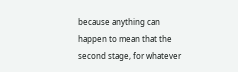because anything can happen to mean that the second stage, for whatever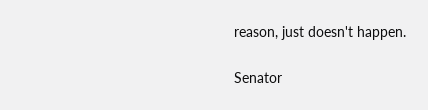reason, just doesn't happen.

Senator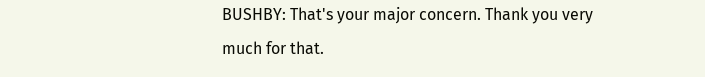BUSHBY: That's your major concern. Thank you very much for that.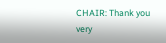CHAIR: Thank you very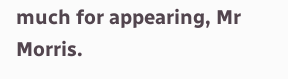much for appearing, Mr Morris.